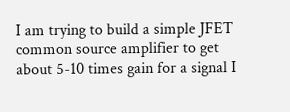I am trying to build a simple JFET common source amplifier to get about 5-10 times gain for a signal I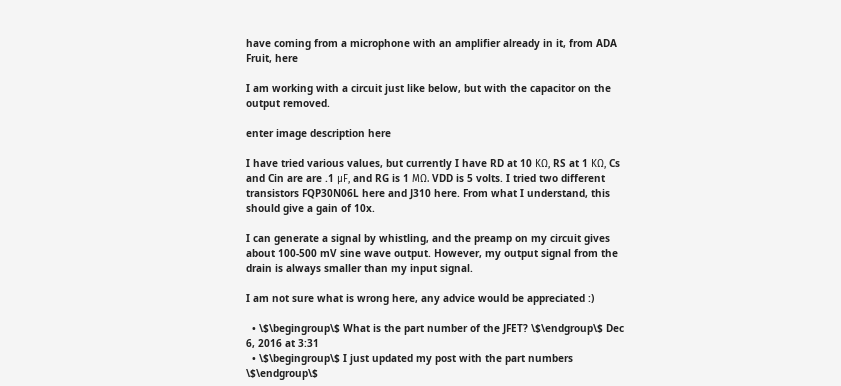have coming from a microphone with an amplifier already in it, from ADA Fruit, here

I am working with a circuit just like below, but with the capacitor on the output removed.

enter image description here

I have tried various values, but currently I have RD at 10 KΩ, RS at 1 KΩ, Cs and Cin are are .1 μF, and RG is 1 MΩ. VDD is 5 volts. I tried two different transistors FQP30N06L here and J310 here. From what I understand, this should give a gain of 10x.

I can generate a signal by whistling, and the preamp on my circuit gives about 100-500 mV sine wave output. However, my output signal from the drain is always smaller than my input signal.

I am not sure what is wrong here, any advice would be appreciated :)

  • \$\begingroup\$ What is the part number of the JFET? \$\endgroup\$ Dec 6, 2016 at 3:31
  • \$\begingroup\$ I just updated my post with the part numbers \$\endgroup\$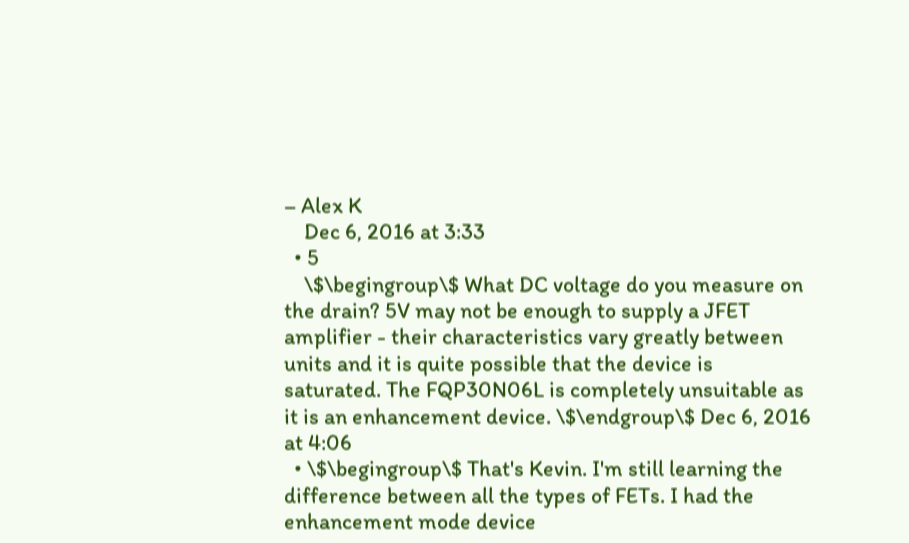– Alex K
    Dec 6, 2016 at 3:33
  • 5
    \$\begingroup\$ What DC voltage do you measure on the drain? 5V may not be enough to supply a JFET amplifier - their characteristics vary greatly between units and it is quite possible that the device is saturated. The FQP30N06L is completely unsuitable as it is an enhancement device. \$\endgroup\$ Dec 6, 2016 at 4:06
  • \$\begingroup\$ That's Kevin. I'm still learning the difference between all the types of FETs. I had the enhancement mode device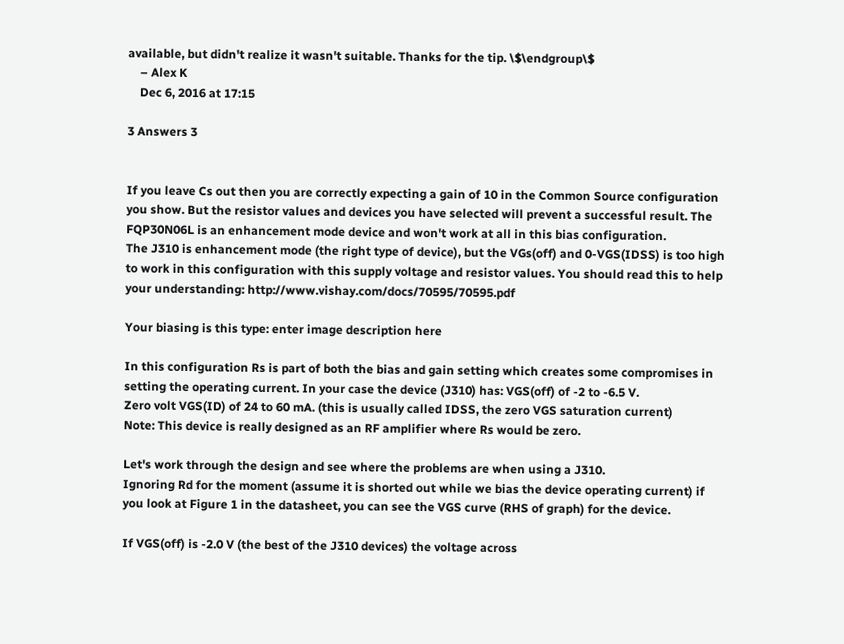available, but didn't realize it wasn't suitable. Thanks for the tip. \$\endgroup\$
    – Alex K
    Dec 6, 2016 at 17:15

3 Answers 3


If you leave Cs out then you are correctly expecting a gain of 10 in the Common Source configuration you show. But the resistor values and devices you have selected will prevent a successful result. The FQP30N06L is an enhancement mode device and won't work at all in this bias configuration.
The J310 is enhancement mode (the right type of device), but the VGs(off) and 0-VGS(IDSS) is too high to work in this configuration with this supply voltage and resistor values. You should read this to help your understanding: http://www.vishay.com/docs/70595/70595.pdf

Your biasing is this type: enter image description here

In this configuration Rs is part of both the bias and gain setting which creates some compromises in setting the operating current. In your case the device (J310) has: VGS(off) of -2 to -6.5 V.
Zero volt VGS(ID) of 24 to 60 mA. (this is usually called IDSS, the zero VGS saturation current)
Note: This device is really designed as an RF amplifier where Rs would be zero.

Let's work through the design and see where the problems are when using a J310.
Ignoring Rd for the moment (assume it is shorted out while we bias the device operating current) if you look at Figure 1 in the datasheet, you can see the VGS curve (RHS of graph) for the device.

If VGS(off) is -2.0 V (the best of the J310 devices) the voltage across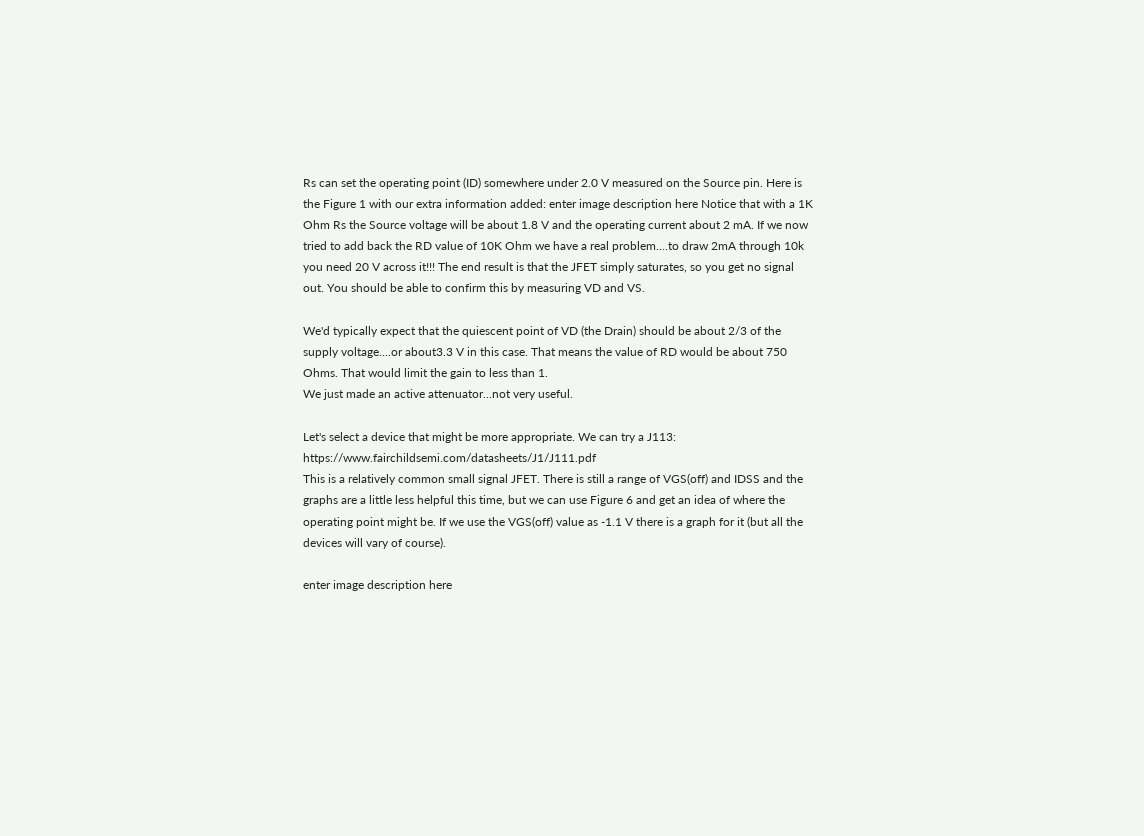Rs can set the operating point (ID) somewhere under 2.0 V measured on the Source pin. Here is the Figure 1 with our extra information added: enter image description here Notice that with a 1K Ohm Rs the Source voltage will be about 1.8 V and the operating current about 2 mA. If we now tried to add back the RD value of 10K Ohm we have a real problem....to draw 2mA through 10k you need 20 V across it!!! The end result is that the JFET simply saturates, so you get no signal out. You should be able to confirm this by measuring VD and VS.

We'd typically expect that the quiescent point of VD (the Drain) should be about 2/3 of the supply voltage....or about3.3 V in this case. That means the value of RD would be about 750 Ohms. That would limit the gain to less than 1.
We just made an active attenuator...not very useful.

Let's select a device that might be more appropriate. We can try a J113: https://www.fairchildsemi.com/datasheets/J1/J111.pdf
This is a relatively common small signal JFET. There is still a range of VGS(off) and IDSS and the graphs are a little less helpful this time, but we can use Figure 6 and get an idea of where the operating point might be. If we use the VGS(off) value as -1.1 V there is a graph for it (but all the devices will vary of course).

enter image description here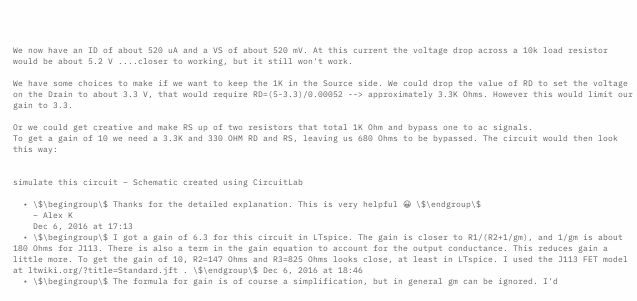We now have an ID of about 520 uA and a VS of about 520 mV. At this current the voltage drop across a 10k load resistor would be about 5.2 V ....closer to working, but it still won't work.

We have some choices to make if we want to keep the 1K in the Source side. We could drop the value of RD to set the voltage on the Drain to about 3.3 V, that would require RD=(5-3.3)/0.00052 --> approximately 3.3K Ohms. However this would limit our gain to 3.3.

Or we could get creative and make RS up of two resistors that total 1K Ohm and bypass one to ac signals.
To get a gain of 10 we need a 3.3K and 330 OHM RD and RS, leaving us 680 Ohms to be bypassed. The circuit would then look this way:


simulate this circuit – Schematic created using CircuitLab

  • \$\begingroup\$ Thanks for the detailed explanation. This is very helpful 😀 \$\endgroup\$
    – Alex K
    Dec 6, 2016 at 17:13
  • \$\begingroup\$ I got a gain of 6.3 for this circuit in LTspice. The gain is closer to R1/(R2+1/gm), and 1/gm is about 180 Ohms for J113. There is also a term in the gain equation to account for the output conductance. This reduces gain a little more. To get the gain of 10, R2=147 Ohms and R3=825 Ohms looks close, at least in LTspice. I used the J113 FET model at ltwiki.org/?title=Standard.jft . \$\endgroup\$ Dec 6, 2016 at 18:46
  • \$\begingroup\$ The formula for gain is of course a simplification, but in general gm can be ignored. I'd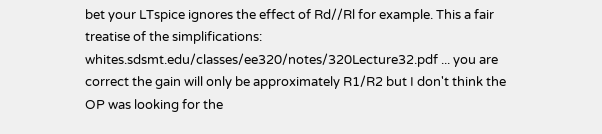bet your LTspice ignores the effect of Rd//Rl for example. This a fair treatise of the simplifications: whites.sdsmt.edu/classes/ee320/notes/320Lecture32.pdf ... you are correct the gain will only be approximately R1/R2 but I don't think the OP was looking for the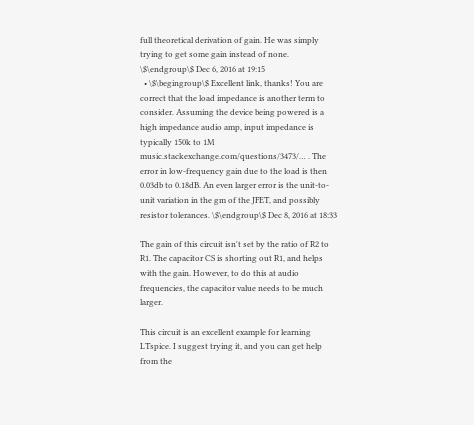full theoretical derivation of gain. He was simply trying to get some gain instead of none. \$\endgroup\$ Dec 6, 2016 at 19:15
  • \$\begingroup\$ Excellent link, thanks! You are correct that the load impedance is another term to consider. Assuming the device being powered is a high impedance audio amp, input impedance is typically 150k to 1M music.stackexchange.com/questions/3473/… . The error in low-frequency gain due to the load is then 0.03db to 0.18dB. An even larger error is the unit-to-unit variation in the gm of the JFET, and possibly resistor tolerances. \$\endgroup\$ Dec 8, 2016 at 18:33

The gain of this circuit isn't set by the ratio of R2 to R1. The capacitor CS is shorting out R1, and helps with the gain. However, to do this at audio frequencies, the capacitor value needs to be much larger.

This circuit is an excellent example for learning LTspice. I suggest trying it, and you can get help from the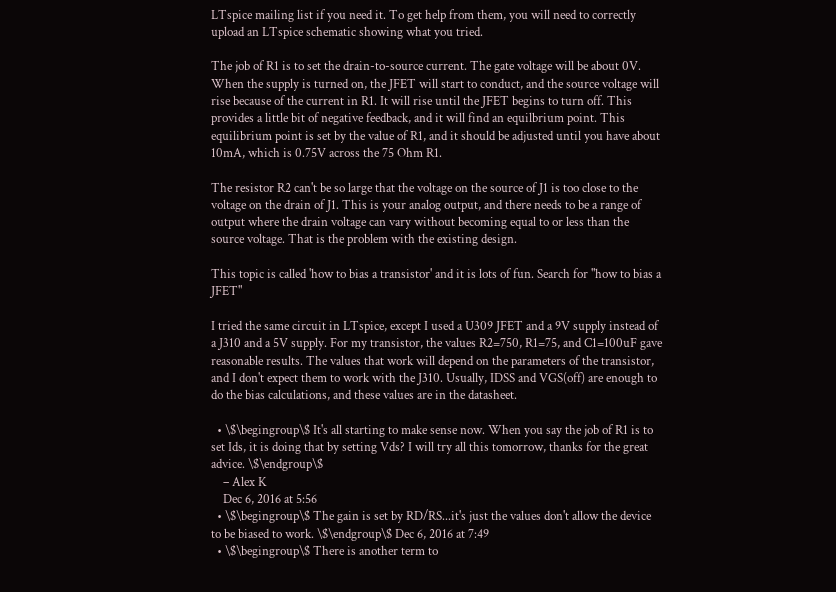LTspice mailing list if you need it. To get help from them, you will need to correctly upload an LTspice schematic showing what you tried.

The job of R1 is to set the drain-to-source current. The gate voltage will be about 0V. When the supply is turned on, the JFET will start to conduct, and the source voltage will rise because of the current in R1. It will rise until the JFET begins to turn off. This provides a little bit of negative feedback, and it will find an equilbrium point. This equilibrium point is set by the value of R1, and it should be adjusted until you have about 10mA, which is 0.75V across the 75 Ohm R1.

The resistor R2 can't be so large that the voltage on the source of J1 is too close to the voltage on the drain of J1. This is your analog output, and there needs to be a range of output where the drain voltage can vary without becoming equal to or less than the source voltage. That is the problem with the existing design.

This topic is called 'how to bias a transistor' and it is lots of fun. Search for "how to bias a JFET"

I tried the same circuit in LTspice, except I used a U309 JFET and a 9V supply instead of a J310 and a 5V supply. For my transistor, the values R2=750, R1=75, and C1=100uF gave reasonable results. The values that work will depend on the parameters of the transistor, and I don't expect them to work with the J310. Usually, IDSS and VGS(off) are enough to do the bias calculations, and these values are in the datasheet.

  • \$\begingroup\$ It's all starting to make sense now. When you say the job of R1 is to set Ids, it is doing that by setting Vds? I will try all this tomorrow, thanks for the great advice. \$\endgroup\$
    – Alex K
    Dec 6, 2016 at 5:56
  • \$\begingroup\$ The gain is set by RD/RS...it's just the values don't allow the device to be biased to work. \$\endgroup\$ Dec 6, 2016 at 7:49
  • \$\begingroup\$ There is another term to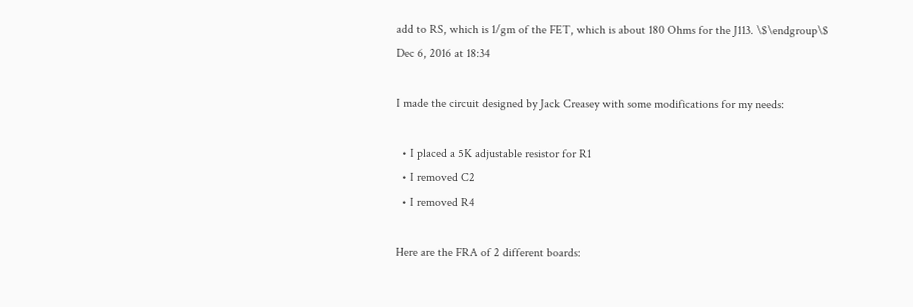add to RS, which is 1/gm of the FET, which is about 180 Ohms for the J113. \$\endgroup\$ Dec 6, 2016 at 18:34

I made the circuit designed by Jack Creasey with some modifications for my needs:

  • I placed a 5K adjustable resistor for R1
  • I removed C2
  • I removed R4

Here are the FRA of 2 different boards: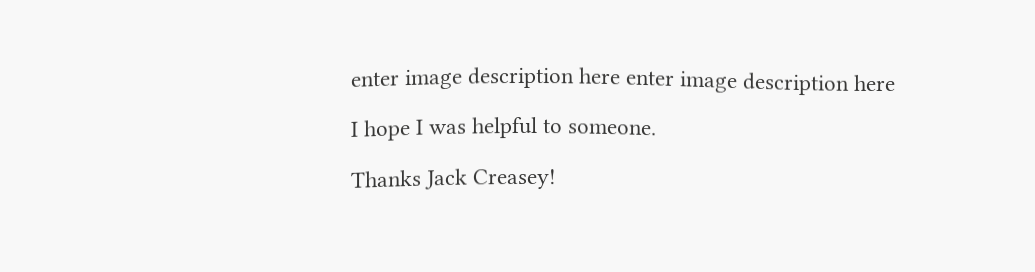enter image description here enter image description here

I hope I was helpful to someone.

Thanks Jack Creasey!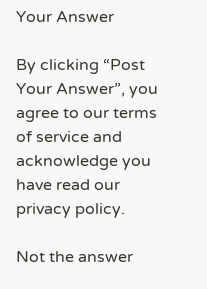Your Answer

By clicking “Post Your Answer”, you agree to our terms of service and acknowledge you have read our privacy policy.

Not the answer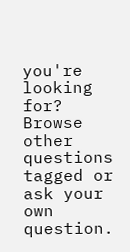you're looking for? Browse other questions tagged or ask your own question.